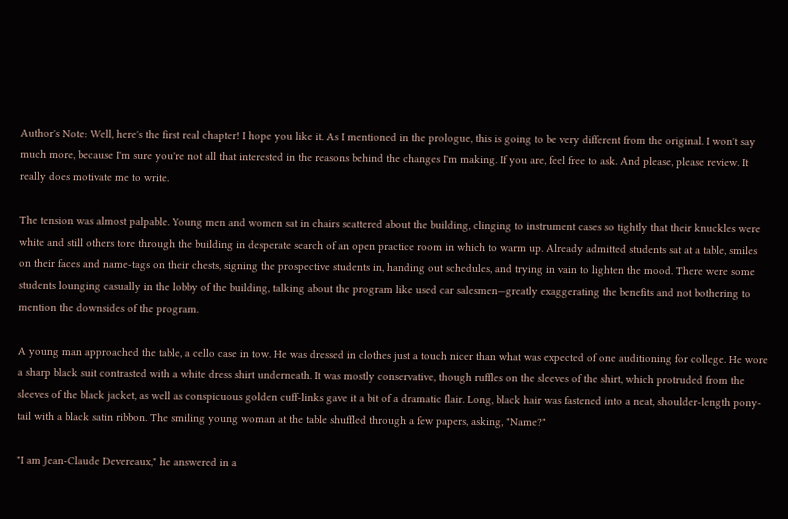Author's Note: Well, here's the first real chapter! I hope you like it. As I mentioned in the prologue, this is going to be very different from the original. I won't say much more, because I'm sure you're not all that interested in the reasons behind the changes I'm making. If you are, feel free to ask. And please, please review. It really does motivate me to write.

The tension was almost palpable. Young men and women sat in chairs scattered about the building, clinging to instrument cases so tightly that their knuckles were white and still others tore through the building in desperate search of an open practice room in which to warm up. Already admitted students sat at a table, smiles on their faces and name-tags on their chests, signing the prospective students in, handing out schedules, and trying in vain to lighten the mood. There were some students lounging casually in the lobby of the building, talking about the program like used car salesmen—greatly exaggerating the benefits and not bothering to mention the downsides of the program.

A young man approached the table, a cello case in tow. He was dressed in clothes just a touch nicer than what was expected of one auditioning for college. He wore a sharp black suit contrasted with a white dress shirt underneath. It was mostly conservative, though ruffles on the sleeves of the shirt, which protruded from the sleeves of the black jacket, as well as conspicuous golden cuff-links gave it a bit of a dramatic flair. Long, black hair was fastened into a neat, shoulder-length pony-tail with a black satin ribbon. The smiling young woman at the table shuffled through a few papers, asking, "Name?"

"I am Jean-Claude Devereaux," he answered in a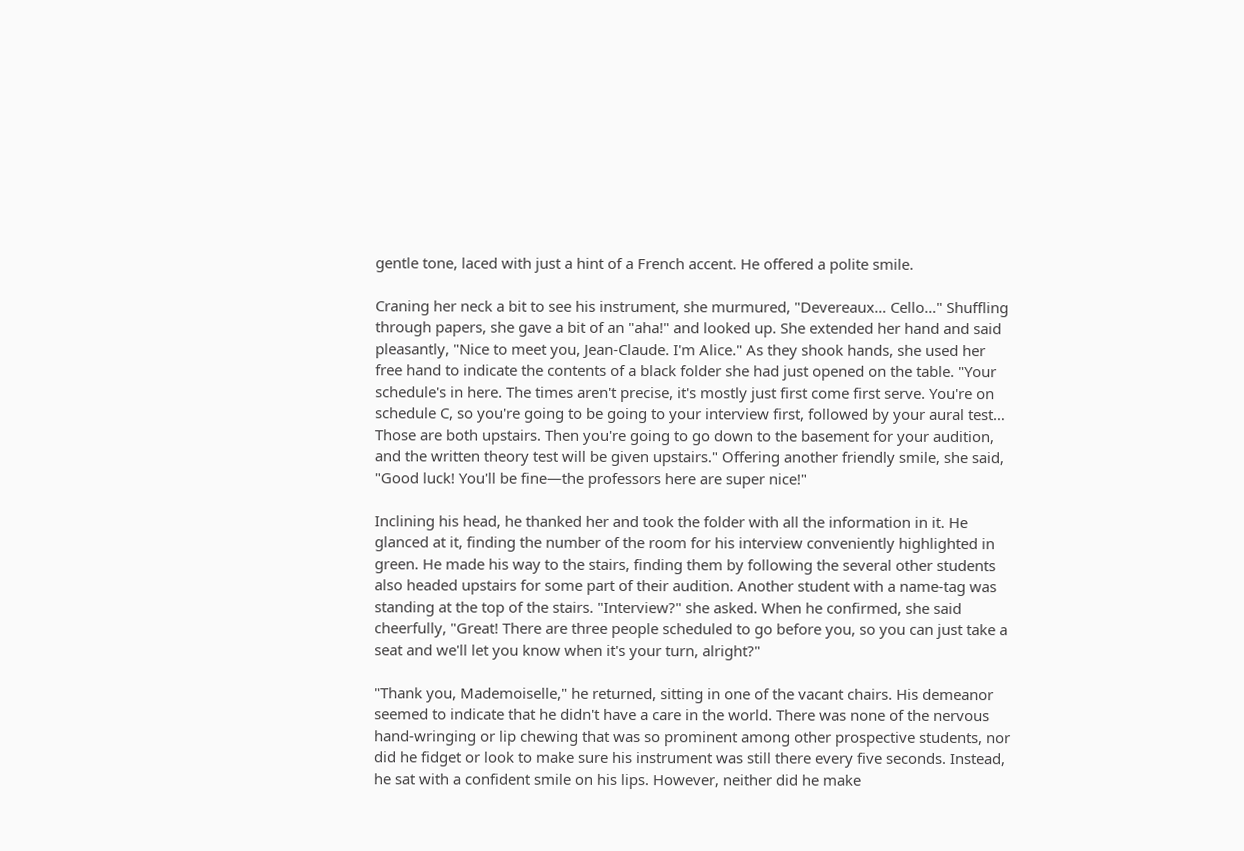gentle tone, laced with just a hint of a French accent. He offered a polite smile.

Craning her neck a bit to see his instrument, she murmured, "Devereaux… Cello…" Shuffling through papers, she gave a bit of an "aha!" and looked up. She extended her hand and said pleasantly, "Nice to meet you, Jean-Claude. I'm Alice." As they shook hands, she used her free hand to indicate the contents of a black folder she had just opened on the table. "Your schedule's in here. The times aren't precise, it's mostly just first come first serve. You're on schedule C, so you're going to be going to your interview first, followed by your aural test… Those are both upstairs. Then you're going to go down to the basement for your audition, and the written theory test will be given upstairs." Offering another friendly smile, she said, "Good luck! You'll be fine—the professors here are super nice!"

Inclining his head, he thanked her and took the folder with all the information in it. He glanced at it, finding the number of the room for his interview conveniently highlighted in green. He made his way to the stairs, finding them by following the several other students also headed upstairs for some part of their audition. Another student with a name-tag was standing at the top of the stairs. "Interview?" she asked. When he confirmed, she said cheerfully, "Great! There are three people scheduled to go before you, so you can just take a seat and we'll let you know when it's your turn, alright?"

"Thank you, Mademoiselle," he returned, sitting in one of the vacant chairs. His demeanor seemed to indicate that he didn't have a care in the world. There was none of the nervous hand-wringing or lip chewing that was so prominent among other prospective students, nor did he fidget or look to make sure his instrument was still there every five seconds. Instead, he sat with a confident smile on his lips. However, neither did he make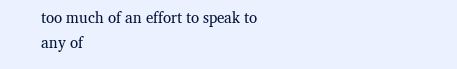too much of an effort to speak to any of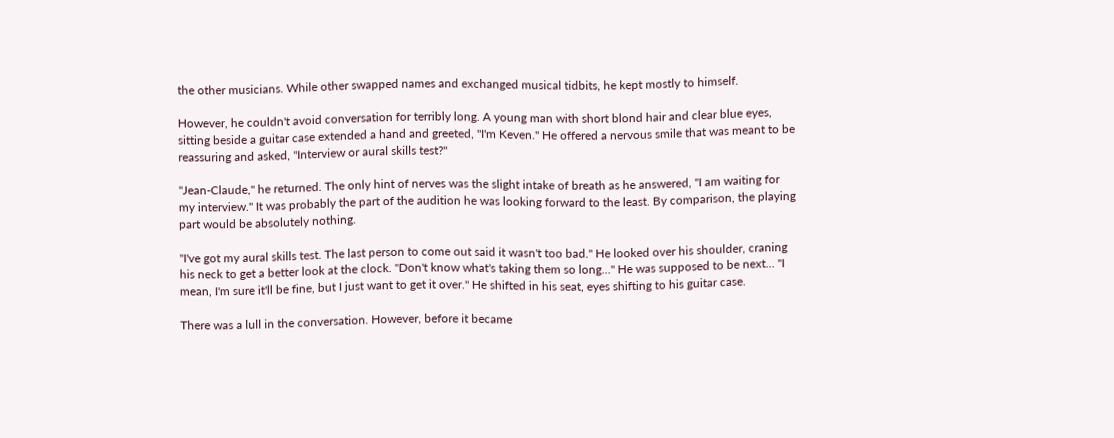the other musicians. While other swapped names and exchanged musical tidbits, he kept mostly to himself.

However, he couldn't avoid conversation for terribly long. A young man with short blond hair and clear blue eyes, sitting beside a guitar case extended a hand and greeted, "I'm Keven." He offered a nervous smile that was meant to be reassuring and asked, "Interview or aural skills test?"

"Jean-Claude," he returned. The only hint of nerves was the slight intake of breath as he answered, "I am waiting for my interview." It was probably the part of the audition he was looking forward to the least. By comparison, the playing part would be absolutely nothing.

"I've got my aural skills test. The last person to come out said it wasn't too bad." He looked over his shoulder, craning his neck to get a better look at the clock. "Don't know what's taking them so long…" He was supposed to be next… "I mean, I'm sure it'll be fine, but I just want to get it over." He shifted in his seat, eyes shifting to his guitar case.

There was a lull in the conversation. However, before it became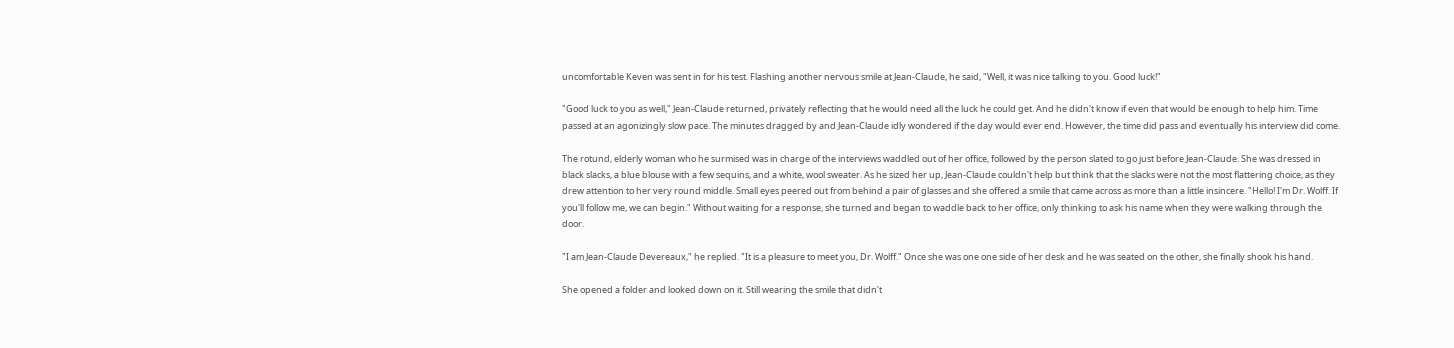uncomfortable Keven was sent in for his test. Flashing another nervous smile at Jean-Claude, he said, "Well, it was nice talking to you. Good luck!"

"Good luck to you as well," Jean-Claude returned, privately reflecting that he would need all the luck he could get. And he didn't know if even that would be enough to help him. Time passed at an agonizingly slow pace. The minutes dragged by and Jean-Claude idly wondered if the day would ever end. However, the time did pass and eventually his interview did come.

The rotund, elderly woman who he surmised was in charge of the interviews waddled out of her office, followed by the person slated to go just before Jean-Claude. She was dressed in black slacks, a blue blouse with a few sequins, and a white, wool sweater. As he sized her up, Jean-Claude couldn't help but think that the slacks were not the most flattering choice, as they drew attention to her very round middle. Small eyes peered out from behind a pair of glasses and she offered a smile that came across as more than a little insincere. "Hello! I'm Dr. Wolff. If you'll follow me, we can begin." Without waiting for a response, she turned and began to waddle back to her office, only thinking to ask his name when they were walking through the door.

"I am Jean-Claude Devereaux," he replied. "It is a pleasure to meet you, Dr. Wolff." Once she was one one side of her desk and he was seated on the other, she finally shook his hand.

She opened a folder and looked down on it. Still wearing the smile that didn't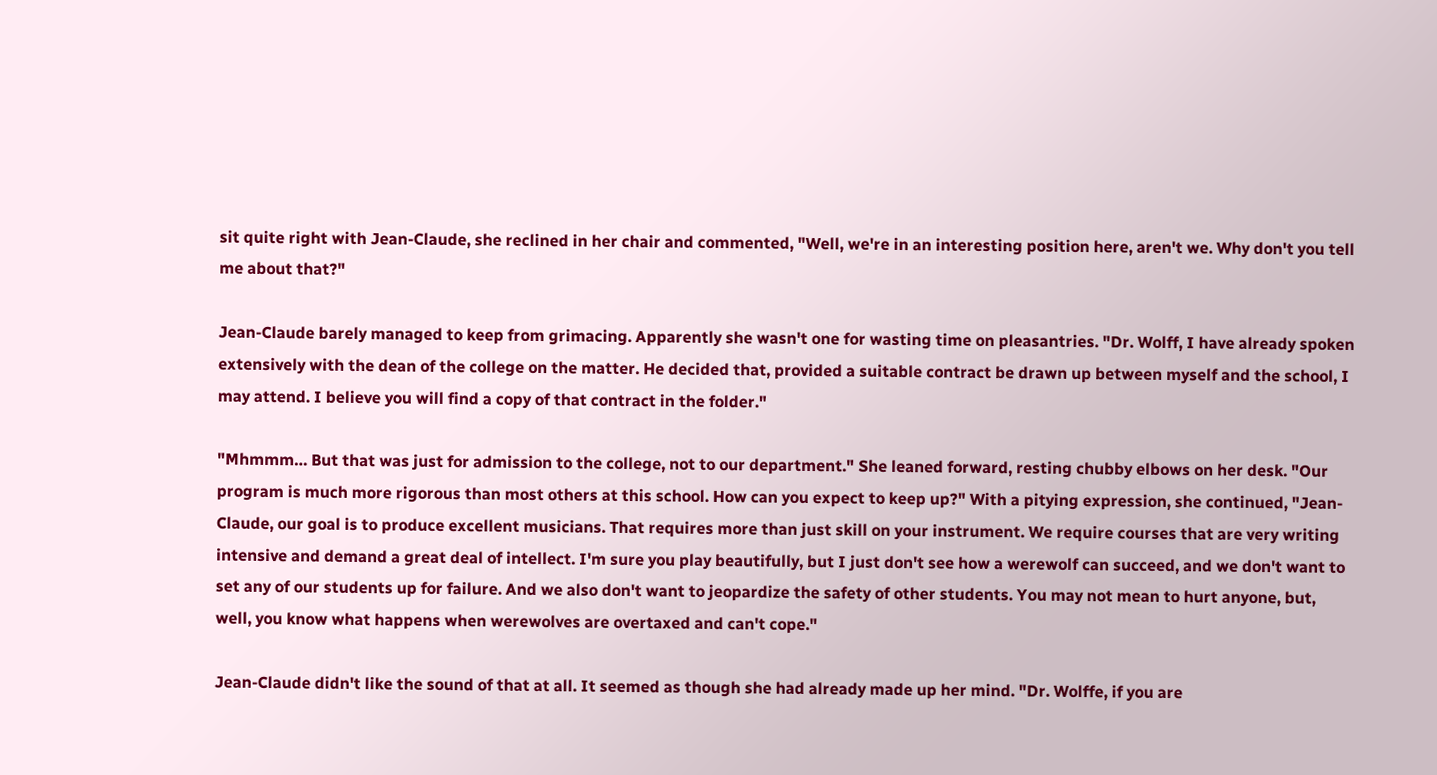sit quite right with Jean-Claude, she reclined in her chair and commented, "Well, we're in an interesting position here, aren't we. Why don't you tell me about that?"

Jean-Claude barely managed to keep from grimacing. Apparently she wasn't one for wasting time on pleasantries. "Dr. Wolff, I have already spoken extensively with the dean of the college on the matter. He decided that, provided a suitable contract be drawn up between myself and the school, I may attend. I believe you will find a copy of that contract in the folder."

"Mhmmm… But that was just for admission to the college, not to our department." She leaned forward, resting chubby elbows on her desk. "Our program is much more rigorous than most others at this school. How can you expect to keep up?" With a pitying expression, she continued, "Jean-Claude, our goal is to produce excellent musicians. That requires more than just skill on your instrument. We require courses that are very writing intensive and demand a great deal of intellect. I'm sure you play beautifully, but I just don't see how a werewolf can succeed, and we don't want to set any of our students up for failure. And we also don't want to jeopardize the safety of other students. You may not mean to hurt anyone, but, well, you know what happens when werewolves are overtaxed and can't cope."

Jean-Claude didn't like the sound of that at all. It seemed as though she had already made up her mind. "Dr. Wolffe, if you are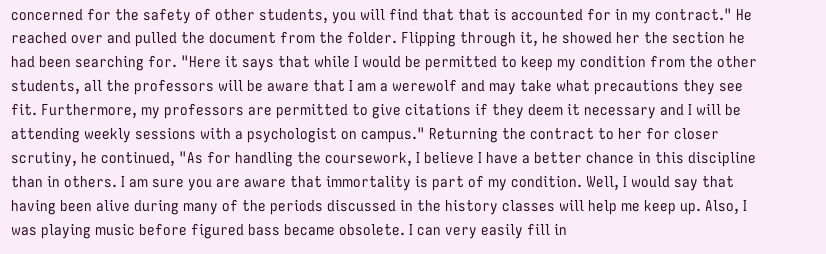concerned for the safety of other students, you will find that that is accounted for in my contract." He reached over and pulled the document from the folder. Flipping through it, he showed her the section he had been searching for. "Here it says that while I would be permitted to keep my condition from the other students, all the professors will be aware that I am a werewolf and may take what precautions they see fit. Furthermore, my professors are permitted to give citations if they deem it necessary and I will be attending weekly sessions with a psychologist on campus." Returning the contract to her for closer scrutiny, he continued, "As for handling the coursework, I believe I have a better chance in this discipline than in others. I am sure you are aware that immortality is part of my condition. Well, I would say that having been alive during many of the periods discussed in the history classes will help me keep up. Also, I was playing music before figured bass became obsolete. I can very easily fill in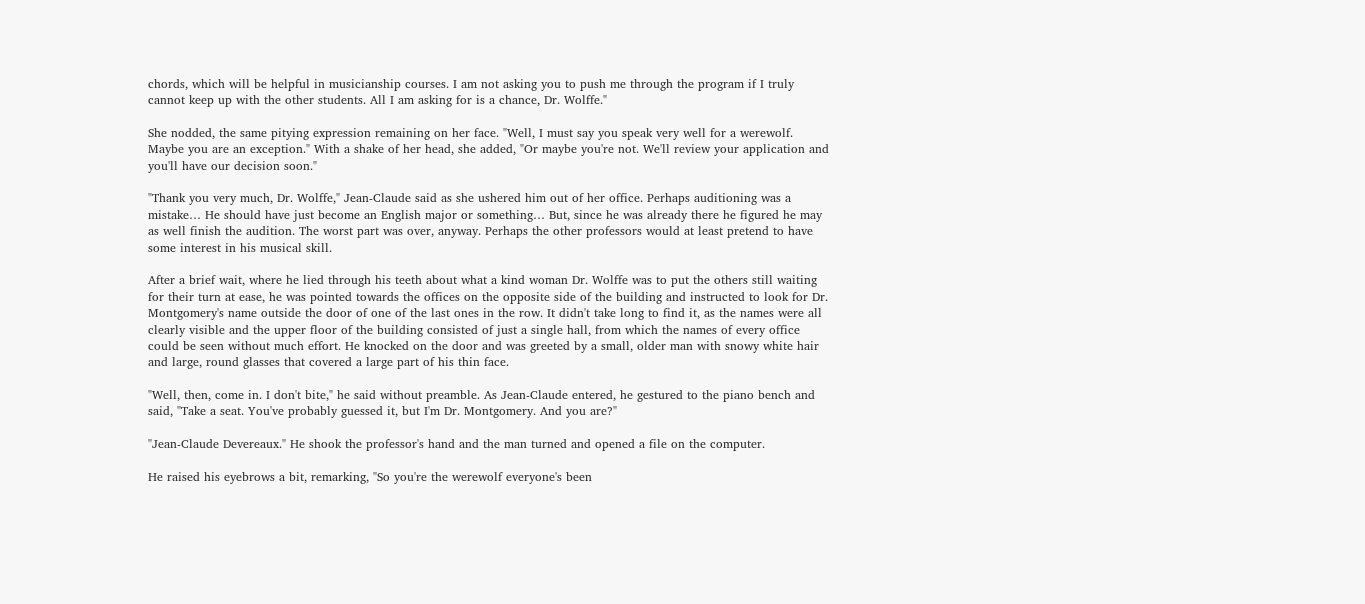chords, which will be helpful in musicianship courses. I am not asking you to push me through the program if I truly cannot keep up with the other students. All I am asking for is a chance, Dr. Wolffe."

She nodded, the same pitying expression remaining on her face. "Well, I must say you speak very well for a werewolf. Maybe you are an exception." With a shake of her head, she added, "Or maybe you're not. We'll review your application and you'll have our decision soon."

"Thank you very much, Dr. Wolffe," Jean-Claude said as she ushered him out of her office. Perhaps auditioning was a mistake… He should have just become an English major or something… But, since he was already there he figured he may as well finish the audition. The worst part was over, anyway. Perhaps the other professors would at least pretend to have some interest in his musical skill.

After a brief wait, where he lied through his teeth about what a kind woman Dr. Wolffe was to put the others still waiting for their turn at ease, he was pointed towards the offices on the opposite side of the building and instructed to look for Dr. Montgomery's name outside the door of one of the last ones in the row. It didn't take long to find it, as the names were all clearly visible and the upper floor of the building consisted of just a single hall, from which the names of every office could be seen without much effort. He knocked on the door and was greeted by a small, older man with snowy white hair and large, round glasses that covered a large part of his thin face.

"Well, then, come in. I don't bite," he said without preamble. As Jean-Claude entered, he gestured to the piano bench and said, "Take a seat. You've probably guessed it, but I'm Dr. Montgomery. And you are?"

"Jean-Claude Devereaux." He shook the professor's hand and the man turned and opened a file on the computer.

He raised his eyebrows a bit, remarking, "So you're the werewolf everyone's been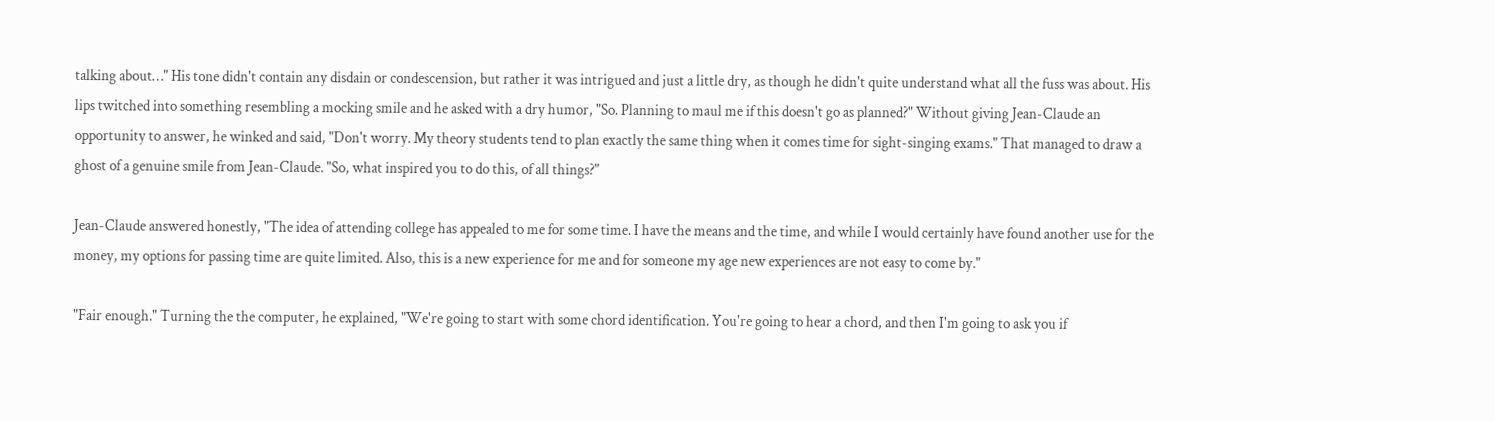talking about…" His tone didn't contain any disdain or condescension, but rather it was intrigued and just a little dry, as though he didn't quite understand what all the fuss was about. His lips twitched into something resembling a mocking smile and he asked with a dry humor, "So. Planning to maul me if this doesn't go as planned?" Without giving Jean-Claude an opportunity to answer, he winked and said, "Don't worry. My theory students tend to plan exactly the same thing when it comes time for sight-singing exams." That managed to draw a ghost of a genuine smile from Jean-Claude. "So, what inspired you to do this, of all things?"

Jean-Claude answered honestly, "The idea of attending college has appealed to me for some time. I have the means and the time, and while I would certainly have found another use for the money, my options for passing time are quite limited. Also, this is a new experience for me and for someone my age new experiences are not easy to come by."

"Fair enough." Turning the the computer, he explained, "We're going to start with some chord identification. You're going to hear a chord, and then I'm going to ask you if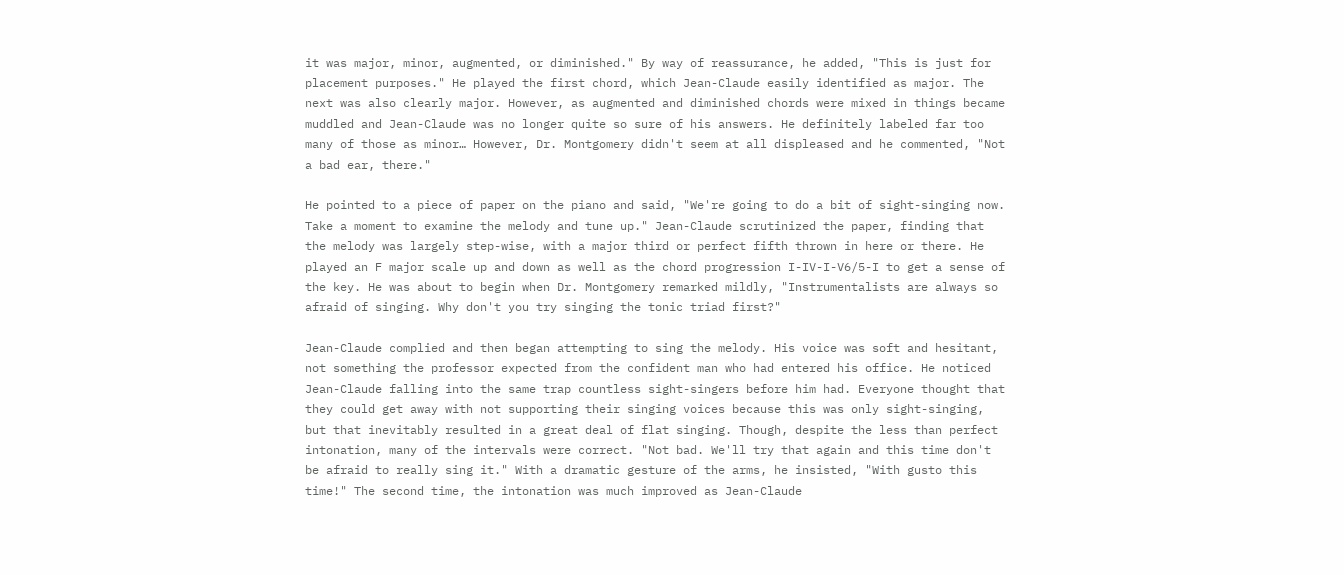it was major, minor, augmented, or diminished." By way of reassurance, he added, "This is just for placement purposes." He played the first chord, which Jean-Claude easily identified as major. The next was also clearly major. However, as augmented and diminished chords were mixed in things became muddled and Jean-Claude was no longer quite so sure of his answers. He definitely labeled far too many of those as minor… However, Dr. Montgomery didn't seem at all displeased and he commented, "Not a bad ear, there."

He pointed to a piece of paper on the piano and said, "We're going to do a bit of sight-singing now. Take a moment to examine the melody and tune up." Jean-Claude scrutinized the paper, finding that the melody was largely step-wise, with a major third or perfect fifth thrown in here or there. He played an F major scale up and down as well as the chord progression I-IV-I-V6/5-I to get a sense of the key. He was about to begin when Dr. Montgomery remarked mildly, "Instrumentalists are always so afraid of singing. Why don't you try singing the tonic triad first?"

Jean-Claude complied and then began attempting to sing the melody. His voice was soft and hesitant, not something the professor expected from the confident man who had entered his office. He noticed Jean-Claude falling into the same trap countless sight-singers before him had. Everyone thought that they could get away with not supporting their singing voices because this was only sight-singing, but that inevitably resulted in a great deal of flat singing. Though, despite the less than perfect intonation, many of the intervals were correct. "Not bad. We'll try that again and this time don't be afraid to really sing it." With a dramatic gesture of the arms, he insisted, "With gusto this time!" The second time, the intonation was much improved as Jean-Claude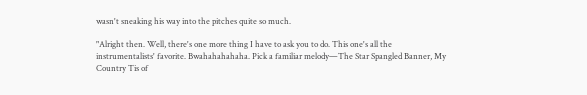wasn't sneaking his way into the pitches quite so much.

"Alright then. Well, there's one more thing I have to ask you to do. This one's all the instrumentalists' favorite. Bwahahahahaha. Pick a familiar melody—The Star Spangled Banner, My Country Tis of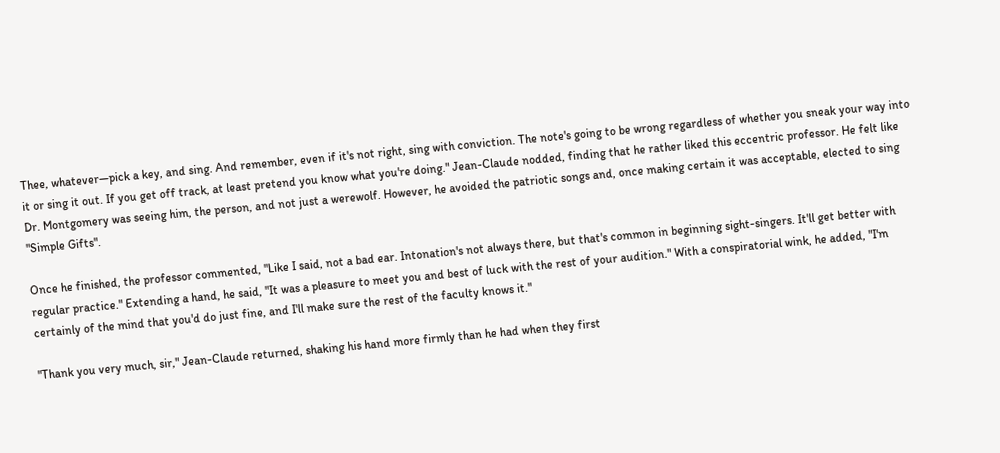Thee, whatever—pick a key, and sing. And remember, even if it's not right, sing with conviction. The note's going to be wrong regardless of whether you sneak your way into it or sing it out. If you get off track, at least pretend you know what you're doing." Jean-Claude nodded, finding that he rather liked this eccentric professor. He felt like Dr. Montgomery was seeing him, the person, and not just a werewolf. However, he avoided the patriotic songs and, once making certain it was acceptable, elected to sing "Simple Gifts".

Once he finished, the professor commented, "Like I said, not a bad ear. Intonation's not always there, but that's common in beginning sight-singers. It'll get better with regular practice." Extending a hand, he said, "It was a pleasure to meet you and best of luck with the rest of your audition." With a conspiratorial wink, he added, "I'm certainly of the mind that you'd do just fine, and I'll make sure the rest of the faculty knows it."

"Thank you very much, sir," Jean-Claude returned, shaking his hand more firmly than he had when they first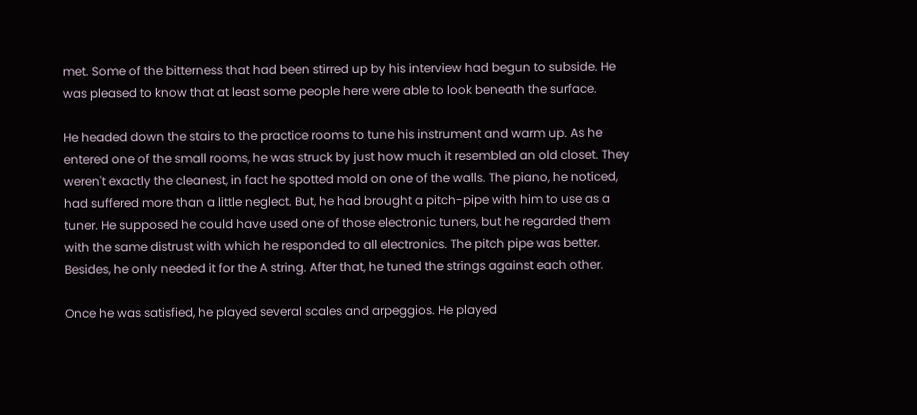met. Some of the bitterness that had been stirred up by his interview had begun to subside. He was pleased to know that at least some people here were able to look beneath the surface.

He headed down the stairs to the practice rooms to tune his instrument and warm up. As he entered one of the small rooms, he was struck by just how much it resembled an old closet. They weren't exactly the cleanest, in fact he spotted mold on one of the walls. The piano, he noticed, had suffered more than a little neglect. But, he had brought a pitch-pipe with him to use as a tuner. He supposed he could have used one of those electronic tuners, but he regarded them with the same distrust with which he responded to all electronics. The pitch pipe was better. Besides, he only needed it for the A string. After that, he tuned the strings against each other.

Once he was satisfied, he played several scales and arpeggios. He played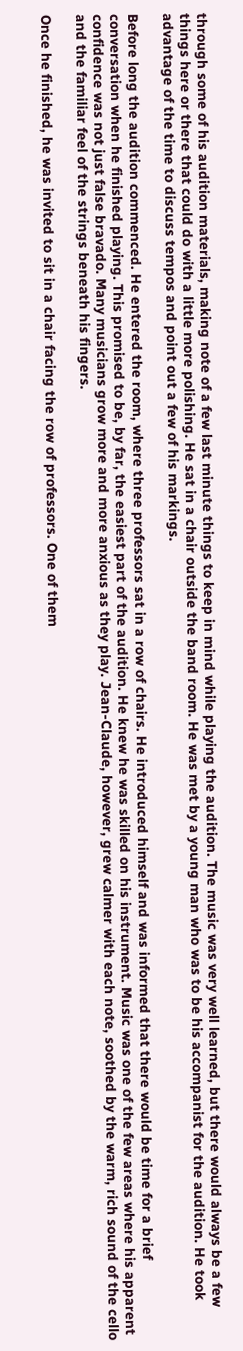through some of his audition materials, making note of a few last minute things to keep in mind while playing the audition. The music was very well learned, but there would always be a few things here or there that could do with a little more polishing. He sat in a chair outside the band room. He was met by a young man who was to be his accompanist for the audition. He took advantage of the time to discuss tempos and point out a few of his markings.

Before long the audition commenced. He entered the room, where three professors sat in a row of chairs. He introduced himself and was informed that there would be time for a brief conversation when he finished playing. This promised to be, by far, the easiest part of the audition. He knew he was skilled on his instrument. Music was one of the few areas where his apparent confidence was not just false bravado. Many musicians grow more and more anxious as they play. Jean-Claude, however, grew calmer with each note, soothed by the warm, rich sound of the cello and the familiar feel of the strings beneath his fingers.

Once he finished, he was invited to sit in a chair facing the row of professors. One of them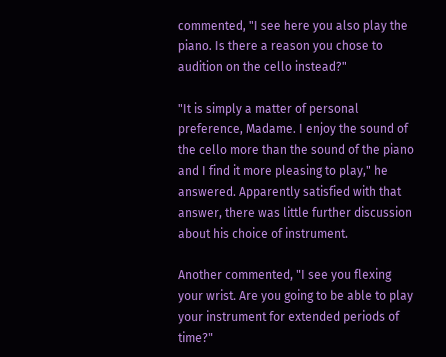commented, "I see here you also play the piano. Is there a reason you chose to audition on the cello instead?"

"It is simply a matter of personal preference, Madame. I enjoy the sound of the cello more than the sound of the piano and I find it more pleasing to play," he answered. Apparently satisfied with that answer, there was little further discussion about his choice of instrument.

Another commented, "I see you flexing your wrist. Are you going to be able to play your instrument for extended periods of time?"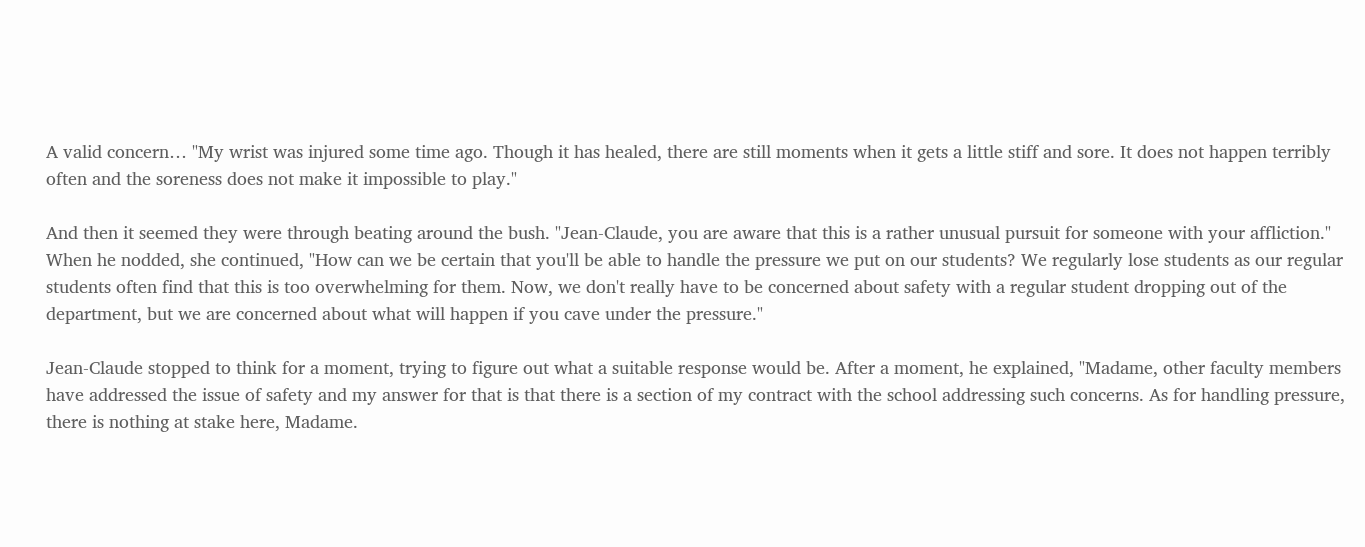A valid concern… "My wrist was injured some time ago. Though it has healed, there are still moments when it gets a little stiff and sore. It does not happen terribly often and the soreness does not make it impossible to play."

And then it seemed they were through beating around the bush. "Jean-Claude, you are aware that this is a rather unusual pursuit for someone with your affliction." When he nodded, she continued, "How can we be certain that you'll be able to handle the pressure we put on our students? We regularly lose students as our regular students often find that this is too overwhelming for them. Now, we don't really have to be concerned about safety with a regular student dropping out of the department, but we are concerned about what will happen if you cave under the pressure."

Jean-Claude stopped to think for a moment, trying to figure out what a suitable response would be. After a moment, he explained, "Madame, other faculty members have addressed the issue of safety and my answer for that is that there is a section of my contract with the school addressing such concerns. As for handling pressure, there is nothing at stake here, Madame.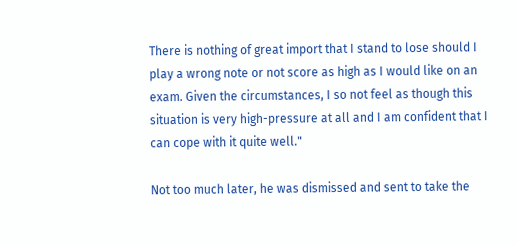There is nothing of great import that I stand to lose should I play a wrong note or not score as high as I would like on an exam. Given the circumstances, I so not feel as though this situation is very high-pressure at all and I am confident that I can cope with it quite well."

Not too much later, he was dismissed and sent to take the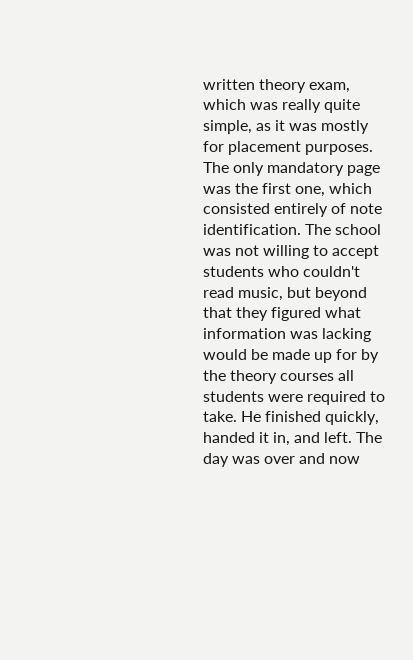written theory exam, which was really quite simple, as it was mostly for placement purposes. The only mandatory page was the first one, which consisted entirely of note identification. The school was not willing to accept students who couldn't read music, but beyond that they figured what information was lacking would be made up for by the theory courses all students were required to take. He finished quickly, handed it in, and left. The day was over and now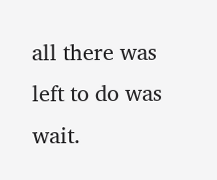all there was left to do was wait.